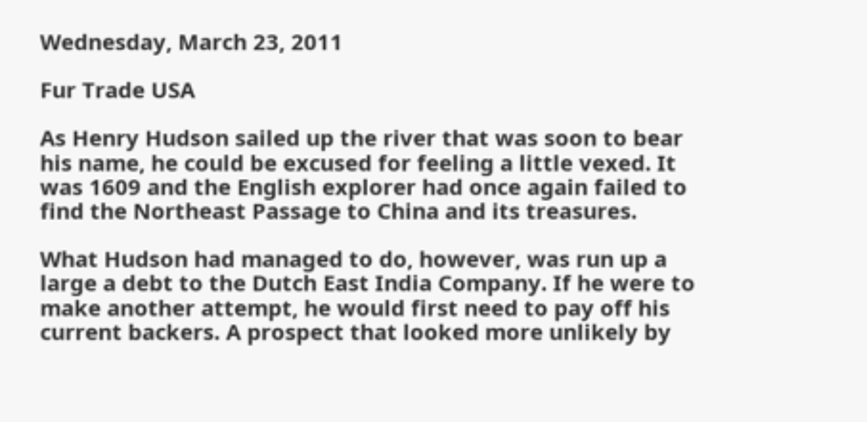Wednesday, March 23, 2011

Fur Trade USA

As Henry Hudson sailed up the river that was soon to bear his name, he could be excused for feeling a little vexed. It was 1609 and the English explorer had once again failed to find the Northeast Passage to China and its treasures.

What Hudson had managed to do, however, was run up a large a debt to the Dutch East India Company. If he were to make another attempt, he would first need to pay off his current backers. A prospect that looked more unlikely by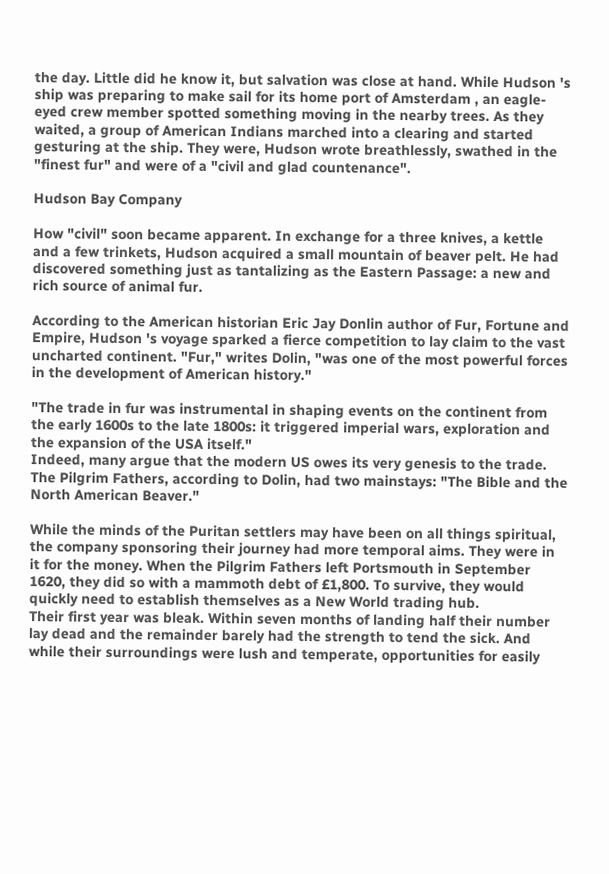the day. Little did he know it, but salvation was close at hand. While Hudson 's ship was preparing to make sail for its home port of Amsterdam , an eagle-eyed crew member spotted something moving in the nearby trees. As they waited, a group of American Indians marched into a clearing and started gesturing at the ship. They were, Hudson wrote breathlessly, swathed in the "finest fur" and were of a "civil and glad countenance".

Hudson Bay Company

How "civil" soon became apparent. In exchange for a three knives, a kettle and a few trinkets, Hudson acquired a small mountain of beaver pelt. He had discovered something just as tantalizing as the Eastern Passage: a new and rich source of animal fur.

According to the American historian Eric Jay Donlin author of Fur, Fortune and Empire, Hudson 's voyage sparked a fierce competition to lay claim to the vast uncharted continent. "Fur," writes Dolin, "was one of the most powerful forces in the development of American history."

"The trade in fur was instrumental in shaping events on the continent from the early 1600s to the late 1800s: it triggered imperial wars, exploration and the expansion of the USA itself."
Indeed, many argue that the modern US owes its very genesis to the trade. The Pilgrim Fathers, according to Dolin, had two mainstays: "The Bible and the North American Beaver."

While the minds of the Puritan settlers may have been on all things spiritual, the company sponsoring their journey had more temporal aims. They were in it for the money. When the Pilgrim Fathers left Portsmouth in September 1620, they did so with a mammoth debt of £1,800. To survive, they would quickly need to establish themselves as a New World trading hub.
Their first year was bleak. Within seven months of landing half their number lay dead and the remainder barely had the strength to tend the sick. And while their surroundings were lush and temperate, opportunities for easily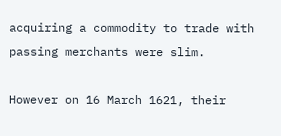acquiring a commodity to trade with passing merchants were slim.

However on 16 March 1621, their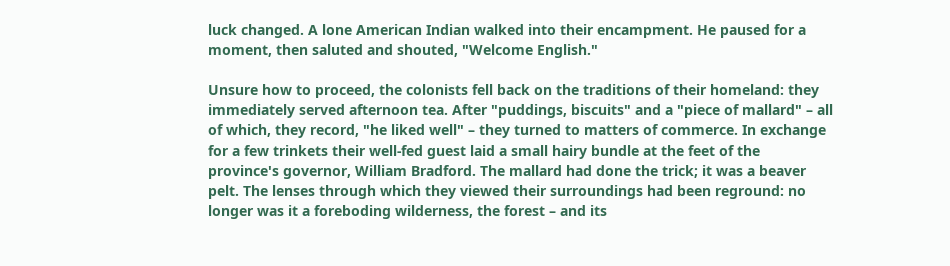luck changed. A lone American Indian walked into their encampment. He paused for a moment, then saluted and shouted, "Welcome English."

Unsure how to proceed, the colonists fell back on the traditions of their homeland: they immediately served afternoon tea. After "puddings, biscuits" and a "piece of mallard" – all of which, they record, "he liked well" – they turned to matters of commerce. In exchange for a few trinkets their well-fed guest laid a small hairy bundle at the feet of the province's governor, William Bradford. The mallard had done the trick; it was a beaver pelt. The lenses through which they viewed their surroundings had been reground: no longer was it a foreboding wilderness, the forest – and its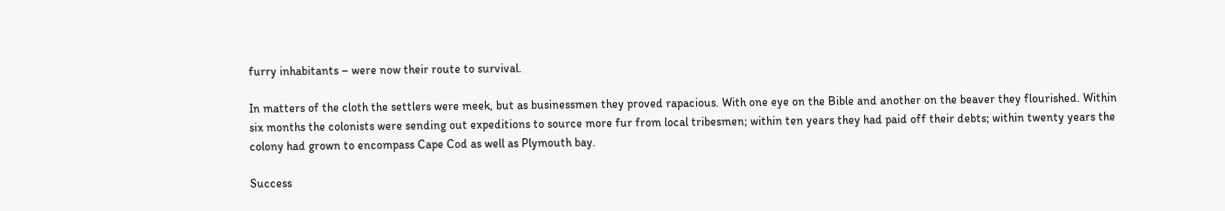furry inhabitants – were now their route to survival.

In matters of the cloth the settlers were meek, but as businessmen they proved rapacious. With one eye on the Bible and another on the beaver they flourished. Within six months the colonists were sending out expeditions to source more fur from local tribesmen; within ten years they had paid off their debts; within twenty years the colony had grown to encompass Cape Cod as well as Plymouth bay.

Success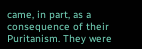came, in part, as a consequence of their Puritanism. They were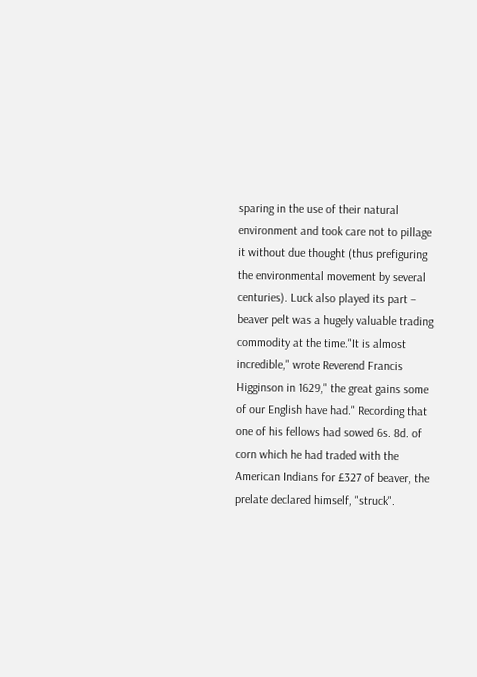sparing in the use of their natural environment and took care not to pillage it without due thought (thus prefiguring the environmental movement by several centuries). Luck also played its part – beaver pelt was a hugely valuable trading commodity at the time."It is almost incredible," wrote Reverend Francis Higginson in 1629," the great gains some of our English have had." Recording that one of his fellows had sowed 6s. 8d. of corn which he had traded with the American Indians for £327 of beaver, the prelate declared himself, "struck".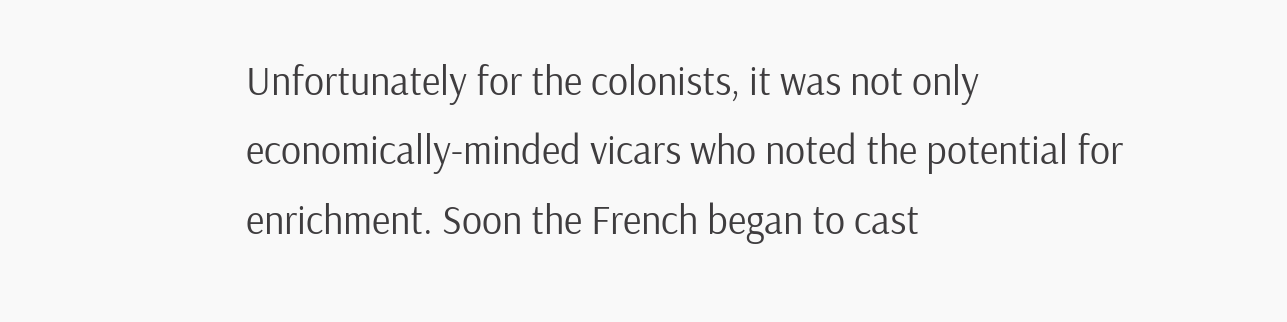Unfortunately for the colonists, it was not only economically-minded vicars who noted the potential for enrichment. Soon the French began to cast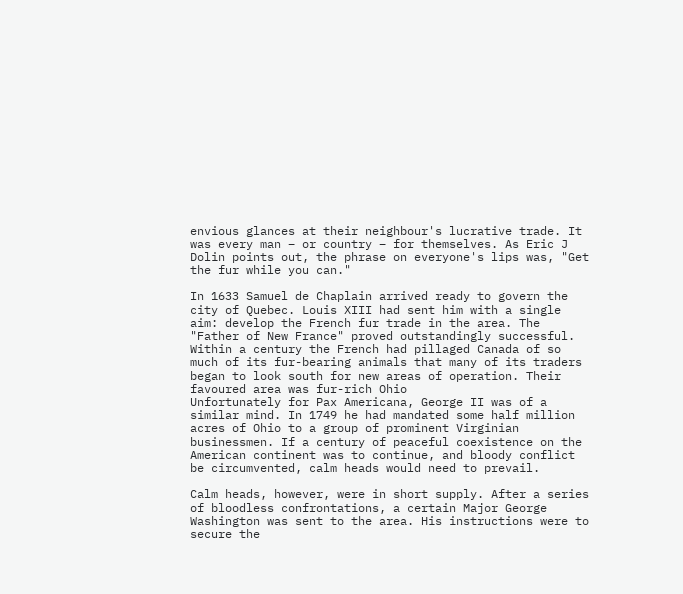envious glances at their neighbour's lucrative trade. It was every man – or country – for themselves. As Eric J Dolin points out, the phrase on everyone's lips was, "Get the fur while you can."

In 1633 Samuel de Chaplain arrived ready to govern the city of Quebec. Louis XIII had sent him with a single aim: develop the French fur trade in the area. The "Father of New France" proved outstandingly successful. Within a century the French had pillaged Canada of so much of its fur-bearing animals that many of its traders began to look south for new areas of operation. Their favoured area was fur-rich Ohio
Unfortunately for Pax Americana, George II was of a similar mind. In 1749 he had mandated some half million acres of Ohio to a group of prominent Virginian businessmen. If a century of peaceful coexistence on the American continent was to continue, and bloody conflict be circumvented, calm heads would need to prevail.

Calm heads, however, were in short supply. After a series of bloodless confrontations, a certain Major George Washington was sent to the area. His instructions were to secure the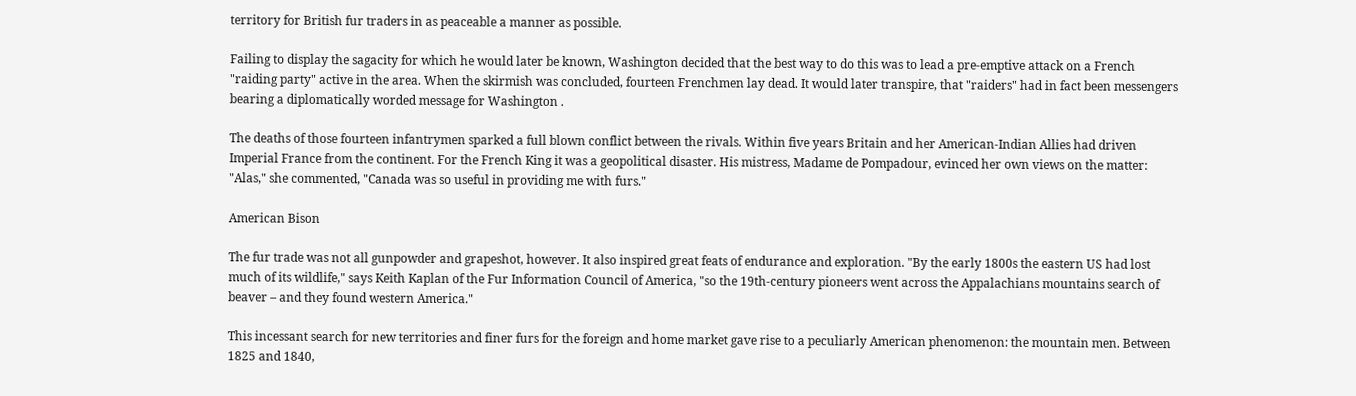territory for British fur traders in as peaceable a manner as possible.

Failing to display the sagacity for which he would later be known, Washington decided that the best way to do this was to lead a pre-emptive attack on a French "raiding party" active in the area. When the skirmish was concluded, fourteen Frenchmen lay dead. It would later transpire, that "raiders" had in fact been messengers bearing a diplomatically worded message for Washington .

The deaths of those fourteen infantrymen sparked a full blown conflict between the rivals. Within five years Britain and her American-Indian Allies had driven Imperial France from the continent. For the French King it was a geopolitical disaster. His mistress, Madame de Pompadour, evinced her own views on the matter: "Alas," she commented, "Canada was so useful in providing me with furs."

American Bison

The fur trade was not all gunpowder and grapeshot, however. It also inspired great feats of endurance and exploration. "By the early 1800s the eastern US had lost much of its wildlife," says Keith Kaplan of the Fur Information Council of America, "so the 19th-century pioneers went across the Appalachians mountains search of beaver – and they found western America."

This incessant search for new territories and finer furs for the foreign and home market gave rise to a peculiarly American phenomenon: the mountain men. Between 1825 and 1840,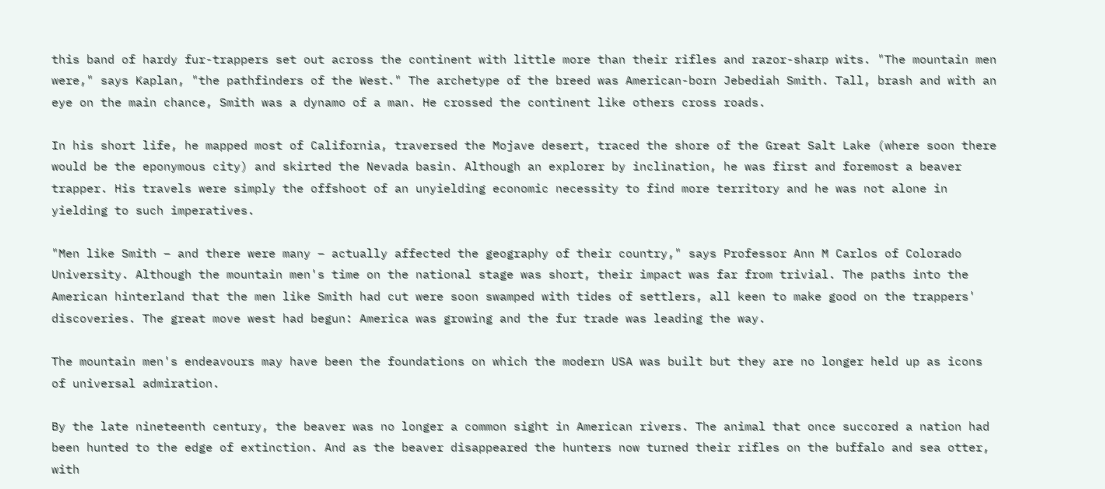this band of hardy fur-trappers set out across the continent with little more than their rifles and razor-sharp wits. "The mountain men were," says Kaplan, "the pathfinders of the West." The archetype of the breed was American-born Jebediah Smith. Tall, brash and with an eye on the main chance, Smith was a dynamo of a man. He crossed the continent like others cross roads.

In his short life, he mapped most of California, traversed the Mojave desert, traced the shore of the Great Salt Lake (where soon there would be the eponymous city) and skirted the Nevada basin. Although an explorer by inclination, he was first and foremost a beaver trapper. His travels were simply the offshoot of an unyielding economic necessity to find more territory and he was not alone in yielding to such imperatives.

"Men like Smith – and there were many – actually affected the geography of their country," says Professor Ann M Carlos of Colorado University. Although the mountain men's time on the national stage was short, their impact was far from trivial. The paths into the American hinterland that the men like Smith had cut were soon swamped with tides of settlers, all keen to make good on the trappers' discoveries. The great move west had begun: America was growing and the fur trade was leading the way.

The mountain men's endeavours may have been the foundations on which the modern USA was built but they are no longer held up as icons of universal admiration.

By the late nineteenth century, the beaver was no longer a common sight in American rivers. The animal that once succored a nation had been hunted to the edge of extinction. And as the beaver disappeared the hunters now turned their rifles on the buffalo and sea otter, with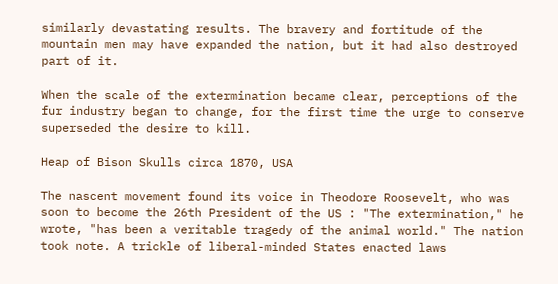similarly devastating results. The bravery and fortitude of the mountain men may have expanded the nation, but it had also destroyed part of it.

When the scale of the extermination became clear, perceptions of the fur industry began to change, for the first time the urge to conserve superseded the desire to kill.

Heap of Bison Skulls circa 1870, USA

The nascent movement found its voice in Theodore Roosevelt, who was soon to become the 26th President of the US : "The extermination," he wrote, "has been a veritable tragedy of the animal world." The nation took note. A trickle of liberal-minded States enacted laws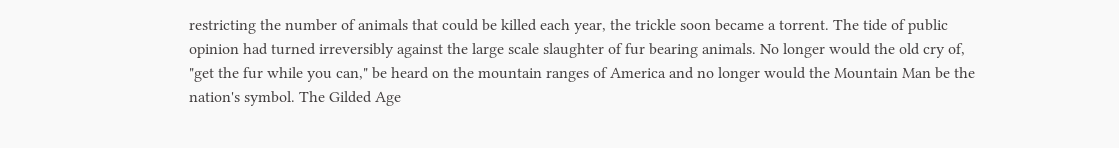restricting the number of animals that could be killed each year, the trickle soon became a torrent. The tide of public opinion had turned irreversibly against the large scale slaughter of fur bearing animals. No longer would the old cry of, "get the fur while you can," be heard on the mountain ranges of America and no longer would the Mountain Man be the nation's symbol. The Gilded Age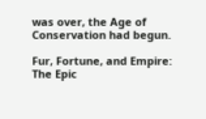was over, the Age of Conservation had begun.

Fur, Fortune, and Empire: The Epic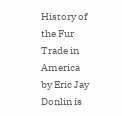History of the Fur Trade in America by Eric Jay Donlin is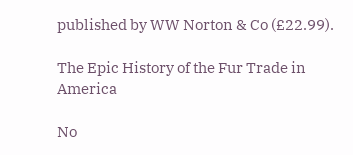published by WW Norton & Co (£22.99).

The Epic History of the Fur Trade in America

No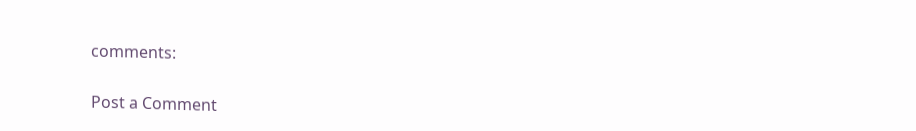comments:

Post a Comment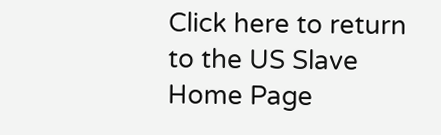Click here to return to the US Slave Home Page